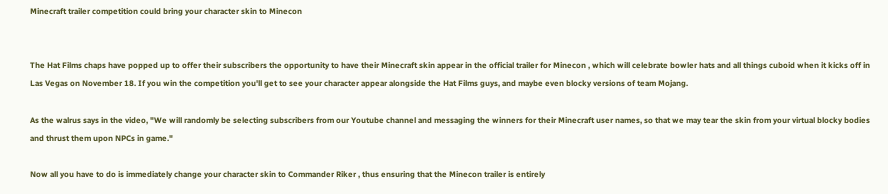Minecraft trailer competition could bring your character skin to Minecon


The Hat Films chaps have popped up to offer their subscribers the opportunity to have their Minecraft skin appear in the official trailer for Minecon , which will celebrate bowler hats and all things cuboid when it kicks off in Las Vegas on November 18. If you win the competition you'll get to see your character appear alongside the Hat Films guys, and maybe even blocky versions of team Mojang.

As the walrus says in the video, "We will randomly be selecting subscribers from our Youtube channel and messaging the winners for their Minecraft user names, so that we may tear the skin from your virtual blocky bodies and thrust them upon NPCs in game."

Now all you have to do is immediately change your character skin to Commander Riker , thus ensuring that the Minecon trailer is entirely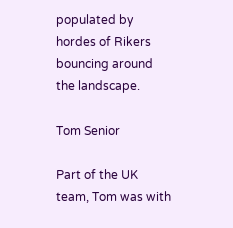populated by hordes of Rikers bouncing around the landscape.

Tom Senior

Part of the UK team, Tom was with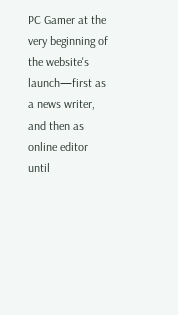PC Gamer at the very beginning of the website's launch—first as a news writer, and then as online editor until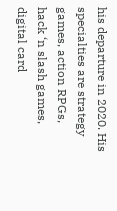his departure in 2020. His specialties are strategy games, action RPGs, hack ‘n slash games, digital card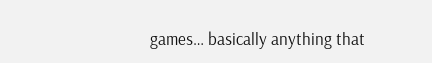games… basically anything that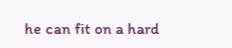he can fit on a hard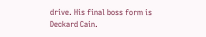drive. His final boss form is Deckard Cain.